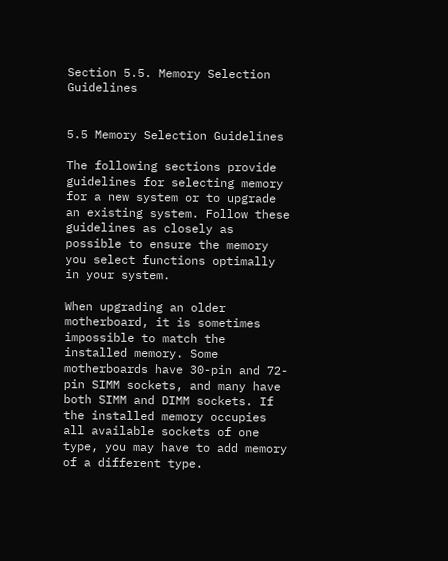Section 5.5. Memory Selection Guidelines


5.5 Memory Selection Guidelines

The following sections provide guidelines for selecting memory for a new system or to upgrade an existing system. Follow these guidelines as closely as possible to ensure the memory you select functions optimally in your system.

When upgrading an older motherboard, it is sometimes impossible to match the installed memory. Some motherboards have 30-pin and 72-pin SIMM sockets, and many have both SIMM and DIMM sockets. If the installed memory occupies all available sockets of one type, you may have to add memory of a different type.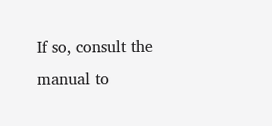If so, consult the manual to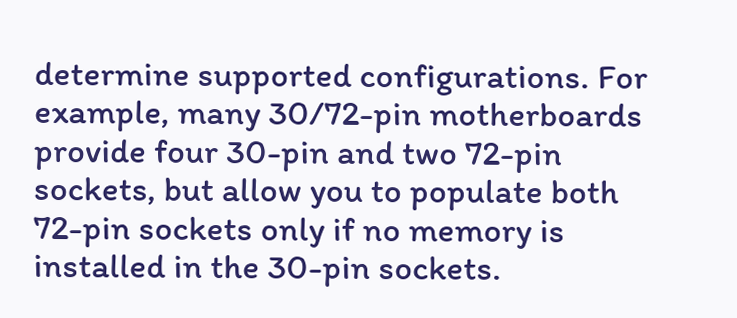determine supported configurations. For example, many 30/72-pin motherboards provide four 30-pin and two 72-pin sockets, but allow you to populate both 72-pin sockets only if no memory is installed in the 30-pin sockets.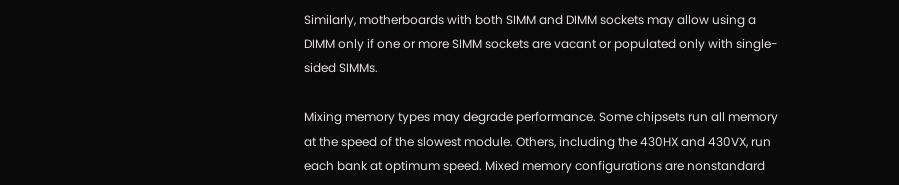Similarly, motherboards with both SIMM and DIMM sockets may allow using a DIMM only if one or more SIMM sockets are vacant or populated only with single-sided SIMMs.

Mixing memory types may degrade performance. Some chipsets run all memory at the speed of the slowest module. Others, including the 430HX and 430VX, run each bank at optimum speed. Mixed memory configurations are nonstandard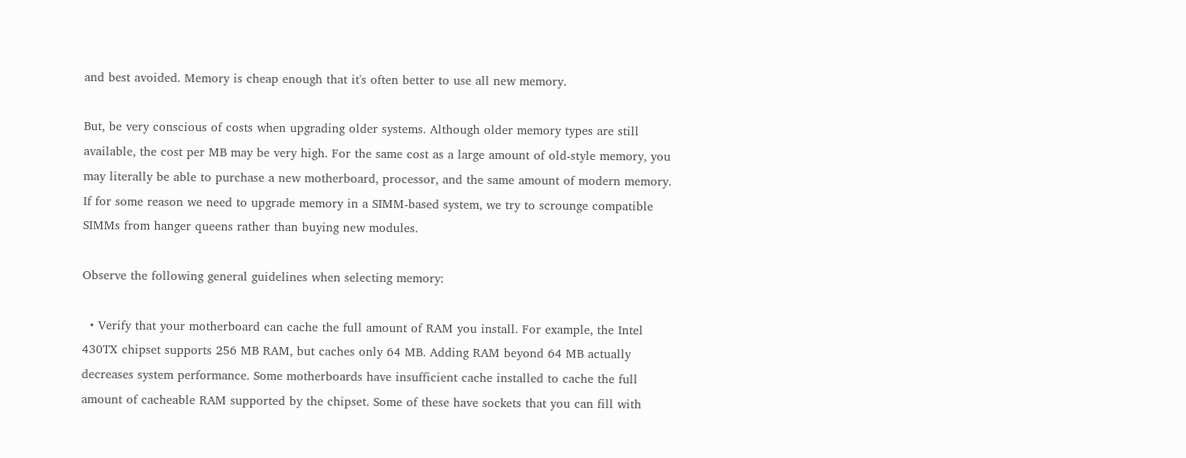and best avoided. Memory is cheap enough that it's often better to use all new memory.

But, be very conscious of costs when upgrading older systems. Although older memory types are still available, the cost per MB may be very high. For the same cost as a large amount of old-style memory, you may literally be able to purchase a new motherboard, processor, and the same amount of modern memory. If for some reason we need to upgrade memory in a SIMM-based system, we try to scrounge compatible SIMMs from hanger queens rather than buying new modules.

Observe the following general guidelines when selecting memory:

  • Verify that your motherboard can cache the full amount of RAM you install. For example, the Intel 430TX chipset supports 256 MB RAM, but caches only 64 MB. Adding RAM beyond 64 MB actually decreases system performance. Some motherboards have insufficient cache installed to cache the full amount of cacheable RAM supported by the chipset. Some of these have sockets that you can fill with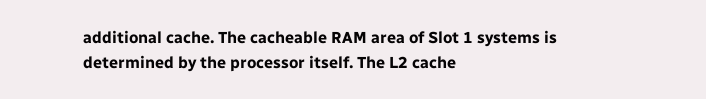additional cache. The cacheable RAM area of Slot 1 systems is determined by the processor itself. The L2 cache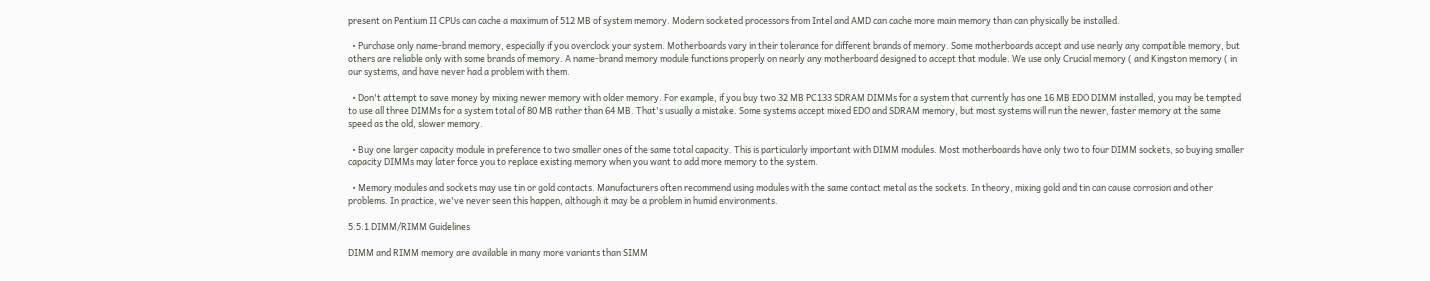present on Pentium II CPUs can cache a maximum of 512 MB of system memory. Modern socketed processors from Intel and AMD can cache more main memory than can physically be installed.

  • Purchase only name-brand memory, especially if you overclock your system. Motherboards vary in their tolerance for different brands of memory. Some motherboards accept and use nearly any compatible memory, but others are reliable only with some brands of memory. A name-brand memory module functions properly on nearly any motherboard designed to accept that module. We use only Crucial memory ( and Kingston memory ( in our systems, and have never had a problem with them.

  • Don't attempt to save money by mixing newer memory with older memory. For example, if you buy two 32 MB PC133 SDRAM DIMMs for a system that currently has one 16 MB EDO DIMM installed, you may be tempted to use all three DIMMs for a system total of 80 MB rather than 64 MB. That's usually a mistake. Some systems accept mixed EDO and SDRAM memory, but most systems will run the newer, faster memory at the same speed as the old, slower memory.

  • Buy one larger capacity module in preference to two smaller ones of the same total capacity. This is particularly important with DIMM modules. Most motherboards have only two to four DIMM sockets, so buying smaller capacity DIMMs may later force you to replace existing memory when you want to add more memory to the system.

  • Memory modules and sockets may use tin or gold contacts. Manufacturers often recommend using modules with the same contact metal as the sockets. In theory, mixing gold and tin can cause corrosion and other problems. In practice, we've never seen this happen, although it may be a problem in humid environments.

5.5.1 DIMM/RIMM Guidelines

DIMM and RIMM memory are available in many more variants than SIMM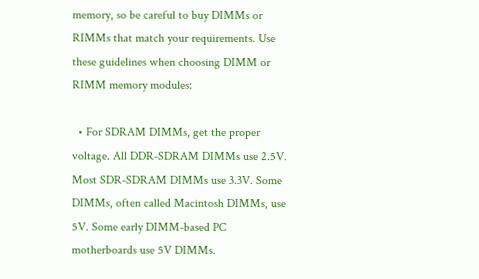memory, so be careful to buy DIMMs or RIMMs that match your requirements. Use these guidelines when choosing DIMM or RIMM memory modules:

  • For SDRAM DIMMs, get the proper voltage. All DDR-SDRAM DIMMs use 2.5V. Most SDR-SDRAM DIMMs use 3.3V. Some DIMMs, often called Macintosh DIMMs, use 5V. Some early DIMM-based PC motherboards use 5V DIMMs.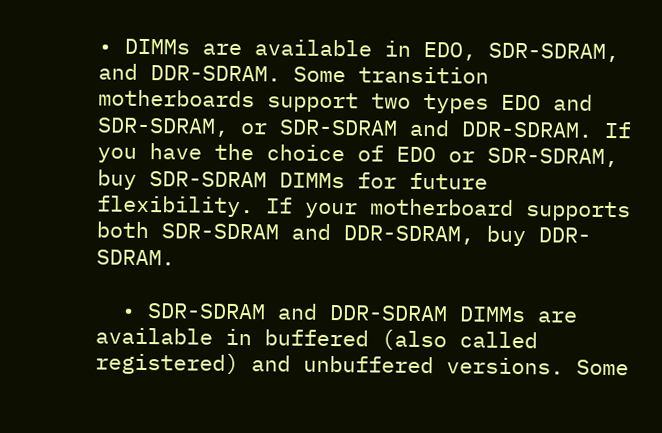• DIMMs are available in EDO, SDR-SDRAM, and DDR-SDRAM. Some transition motherboards support two types EDO and SDR-SDRAM, or SDR-SDRAM and DDR-SDRAM. If you have the choice of EDO or SDR-SDRAM, buy SDR-SDRAM DIMMs for future flexibility. If your motherboard supports both SDR-SDRAM and DDR-SDRAM, buy DDR-SDRAM.

  • SDR-SDRAM and DDR-SDRAM DIMMs are available in buffered (also called registered) and unbuffered versions. Some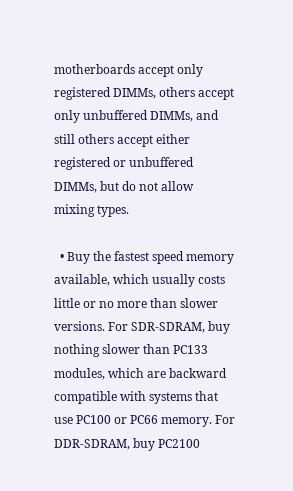motherboards accept only registered DIMMs, others accept only unbuffered DIMMs, and still others accept either registered or unbuffered DIMMs, but do not allow mixing types.

  • Buy the fastest speed memory available, which usually costs little or no more than slower versions. For SDR-SDRAM, buy nothing slower than PC133 modules, which are backward compatible with systems that use PC100 or PC66 memory. For DDR-SDRAM, buy PC2100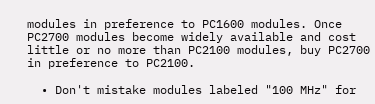modules in preference to PC1600 modules. Once PC2700 modules become widely available and cost little or no more than PC2100 modules, buy PC2700 in preference to PC2100.

  • Don't mistake modules labeled "100 MHz" for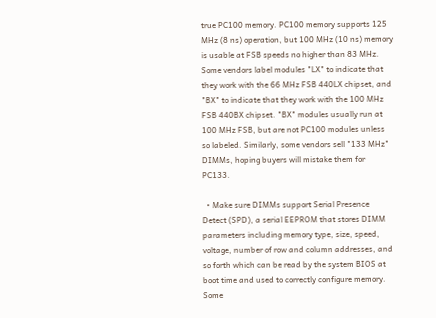true PC100 memory. PC100 memory supports 125 MHz (8 ns) operation, but 100 MHz (10 ns) memory is usable at FSB speeds no higher than 83 MHz. Some vendors label modules "LX" to indicate that they work with the 66 MHz FSB 440LX chipset, and "BX" to indicate that they work with the 100 MHz FSB 440BX chipset. "BX" modules usually run at 100 MHz FSB, but are not PC100 modules unless so labeled. Similarly, some vendors sell "133 MHz" DIMMs, hoping buyers will mistake them for PC133.

  • Make sure DIMMs support Serial Presence Detect (SPD), a serial EEPROM that stores DIMM parameters including memory type, size, speed, voltage, number of row and column addresses, and so forth which can be read by the system BIOS at boot time and used to correctly configure memory. Some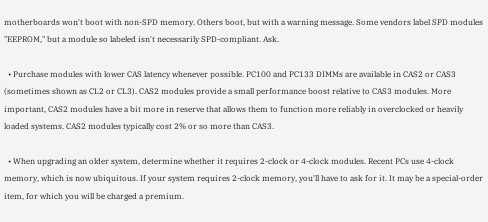motherboards won't boot with non-SPD memory. Others boot, but with a warning message. Some vendors label SPD modules "EEPROM," but a module so labeled isn't necessarily SPD-compliant. Ask.

  • Purchase modules with lower CAS latency whenever possible. PC100 and PC133 DIMMs are available in CAS2 or CAS3 (sometimes shown as CL2 or CL3). CAS2 modules provide a small performance boost relative to CAS3 modules. More important, CAS2 modules have a bit more in reserve that allows them to function more reliably in overclocked or heavily loaded systems. CAS2 modules typically cost 2% or so more than CAS3.

  • When upgrading an older system, determine whether it requires 2-clock or 4-clock modules. Recent PCs use 4-clock memory, which is now ubiquitous. If your system requires 2-clock memory, you'll have to ask for it. It may be a special-order item, for which you will be charged a premium.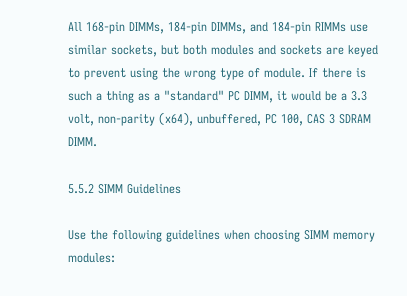All 168-pin DIMMs, 184-pin DIMMs, and 184-pin RIMMs use similar sockets, but both modules and sockets are keyed to prevent using the wrong type of module. If there is such a thing as a "standard" PC DIMM, it would be a 3.3 volt, non-parity (x64), unbuffered, PC 100, CAS 3 SDRAM DIMM.

5.5.2 SIMM Guidelines

Use the following guidelines when choosing SIMM memory modules: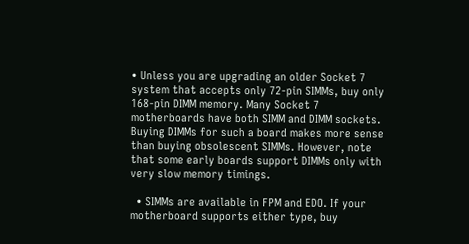• Unless you are upgrading an older Socket 7 system that accepts only 72-pin SIMMs, buy only 168-pin DIMM memory. Many Socket 7 motherboards have both SIMM and DIMM sockets. Buying DIMMs for such a board makes more sense than buying obsolescent SIMMs. However, note that some early boards support DIMMs only with very slow memory timings.

  • SIMMs are available in FPM and EDO. If your motherboard supports either type, buy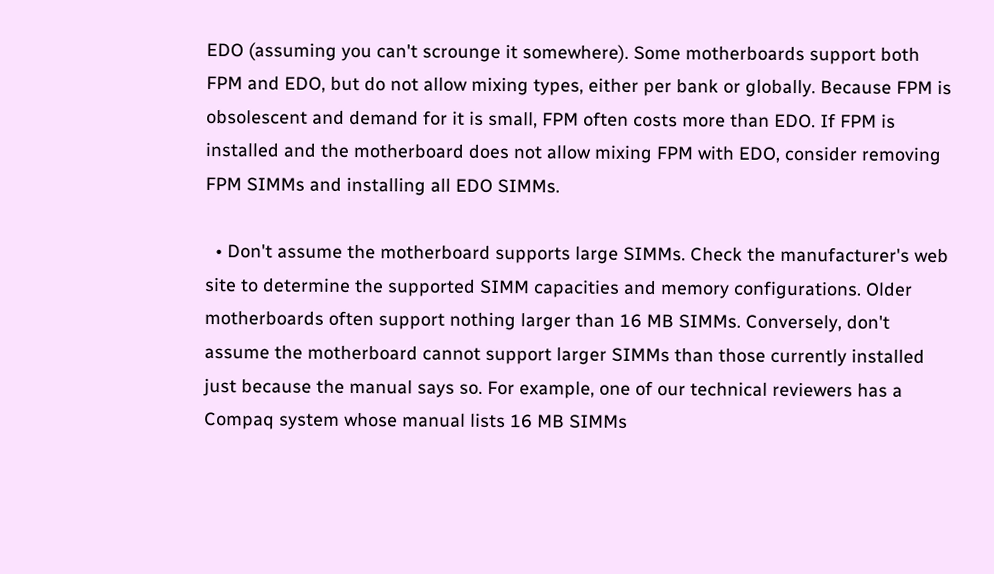EDO (assuming you can't scrounge it somewhere). Some motherboards support both FPM and EDO, but do not allow mixing types, either per bank or globally. Because FPM is obsolescent and demand for it is small, FPM often costs more than EDO. If FPM is installed and the motherboard does not allow mixing FPM with EDO, consider removing FPM SIMMs and installing all EDO SIMMs.

  • Don't assume the motherboard supports large SIMMs. Check the manufacturer's web site to determine the supported SIMM capacities and memory configurations. Older motherboards often support nothing larger than 16 MB SIMMs. Conversely, don't assume the motherboard cannot support larger SIMMs than those currently installed just because the manual says so. For example, one of our technical reviewers has a Compaq system whose manual lists 16 MB SIMMs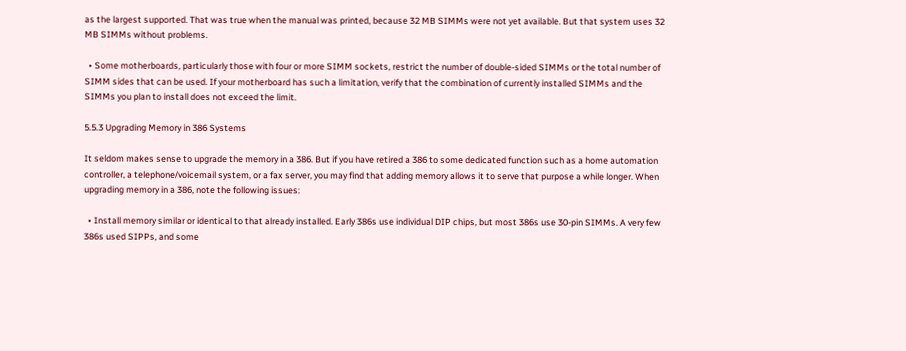as the largest supported. That was true when the manual was printed, because 32 MB SIMMs were not yet available. But that system uses 32 MB SIMMs without problems.

  • Some motherboards, particularly those with four or more SIMM sockets, restrict the number of double-sided SIMMs or the total number of SIMM sides that can be used. If your motherboard has such a limitation, verify that the combination of currently installed SIMMs and the SIMMs you plan to install does not exceed the limit.

5.5.3 Upgrading Memory in 386 Systems

It seldom makes sense to upgrade the memory in a 386. But if you have retired a 386 to some dedicated function such as a home automation controller, a telephone/voicemail system, or a fax server, you may find that adding memory allows it to serve that purpose a while longer. When upgrading memory in a 386, note the following issues:

  • Install memory similar or identical to that already installed. Early 386s use individual DIP chips, but most 386s use 30-pin SIMMs. A very few 386s used SIPPs, and some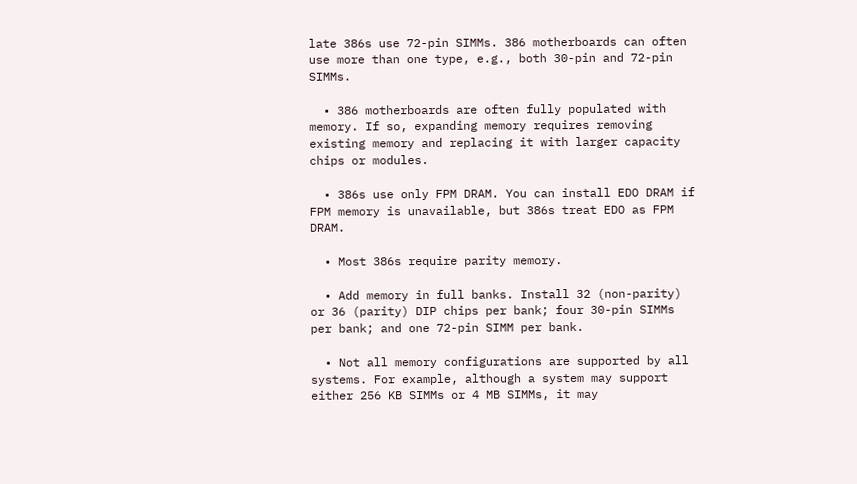late 386s use 72-pin SIMMs. 386 motherboards can often use more than one type, e.g., both 30-pin and 72-pin SIMMs.

  • 386 motherboards are often fully populated with memory. If so, expanding memory requires removing existing memory and replacing it with larger capacity chips or modules.

  • 386s use only FPM DRAM. You can install EDO DRAM if FPM memory is unavailable, but 386s treat EDO as FPM DRAM.

  • Most 386s require parity memory.

  • Add memory in full banks. Install 32 (non-parity) or 36 (parity) DIP chips per bank; four 30-pin SIMMs per bank; and one 72-pin SIMM per bank.

  • Not all memory configurations are supported by all systems. For example, although a system may support either 256 KB SIMMs or 4 MB SIMMs, it may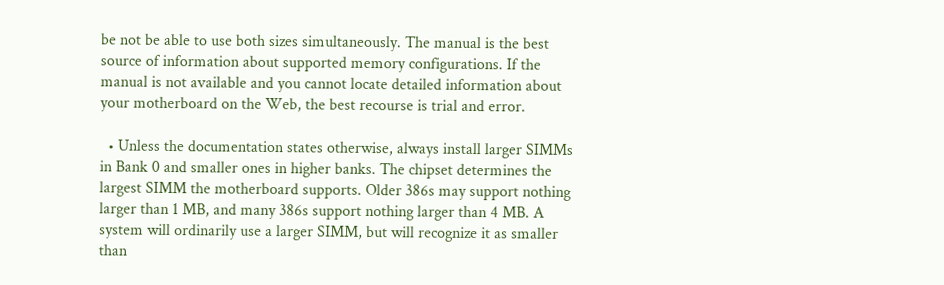be not be able to use both sizes simultaneously. The manual is the best source of information about supported memory configurations. If the manual is not available and you cannot locate detailed information about your motherboard on the Web, the best recourse is trial and error.

  • Unless the documentation states otherwise, always install larger SIMMs in Bank 0 and smaller ones in higher banks. The chipset determines the largest SIMM the motherboard supports. Older 386s may support nothing larger than 1 MB, and many 386s support nothing larger than 4 MB. A system will ordinarily use a larger SIMM, but will recognize it as smaller than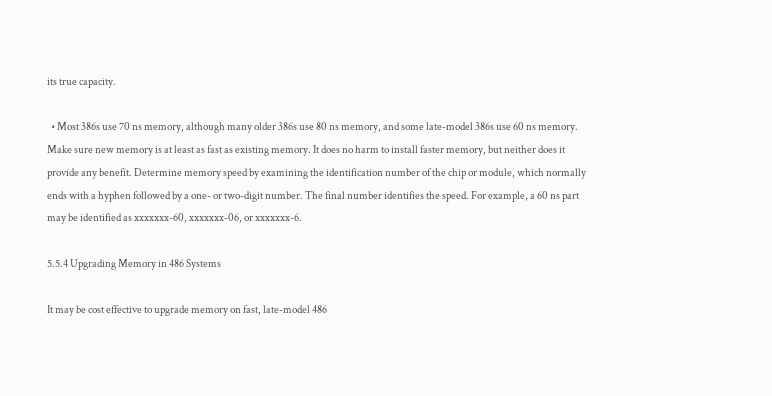its true capacity.

  • Most 386s use 70 ns memory, although many older 386s use 80 ns memory, and some late-model 386s use 60 ns memory. Make sure new memory is at least as fast as existing memory. It does no harm to install faster memory, but neither does it provide any benefit. Determine memory speed by examining the identification number of the chip or module, which normally ends with a hyphen followed by a one- or two-digit number. The final number identifies the speed. For example, a 60 ns part may be identified as xxxxxxx-60, xxxxxxx-06, or xxxxxxx-6.

5.5.4 Upgrading Memory in 486 Systems

It may be cost effective to upgrade memory on fast, late-model 486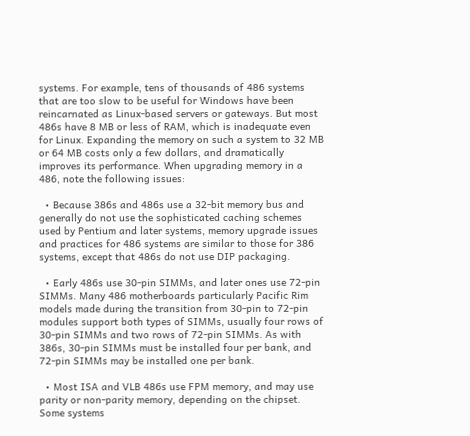systems. For example, tens of thousands of 486 systems that are too slow to be useful for Windows have been reincarnated as Linux-based servers or gateways. But most 486s have 8 MB or less of RAM, which is inadequate even for Linux. Expanding the memory on such a system to 32 MB or 64 MB costs only a few dollars, and dramatically improves its performance. When upgrading memory in a 486, note the following issues:

  • Because 386s and 486s use a 32-bit memory bus and generally do not use the sophisticated caching schemes used by Pentium and later systems, memory upgrade issues and practices for 486 systems are similar to those for 386 systems, except that 486s do not use DIP packaging.

  • Early 486s use 30-pin SIMMs, and later ones use 72-pin SIMMs. Many 486 motherboards particularly Pacific Rim models made during the transition from 30-pin to 72-pin modules support both types of SIMMs, usually four rows of 30-pin SIMMs and two rows of 72-pin SIMMs. As with 386s, 30-pin SIMMs must be installed four per bank, and 72-pin SIMMs may be installed one per bank.

  • Most ISA and VLB 486s use FPM memory, and may use parity or non-parity memory, depending on the chipset. Some systems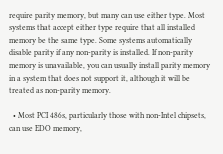require parity memory, but many can use either type. Most systems that accept either type require that all installed memory be the same type. Some systems automatically disable parity if any non-parity is installed. If non-parity memory is unavailable, you can usually install parity memory in a system that does not support it, although it will be treated as non-parity memory.

  • Most PCI 486s, particularly those with non-Intel chipsets, can use EDO memory,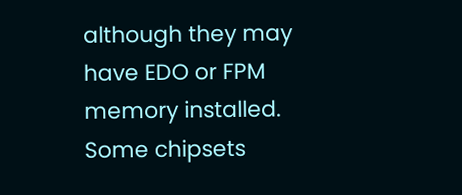although they may have EDO or FPM memory installed. Some chipsets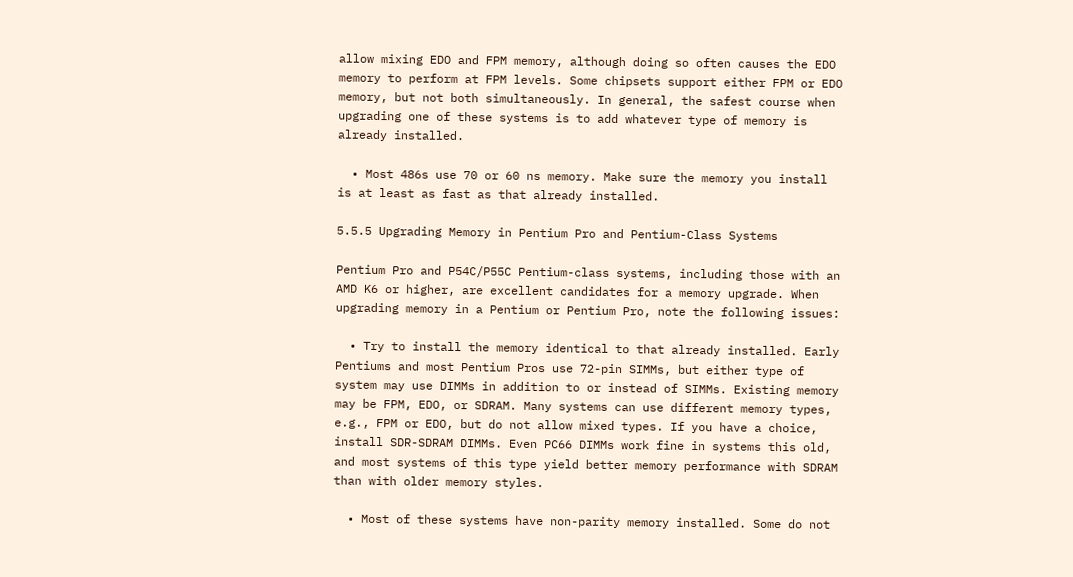allow mixing EDO and FPM memory, although doing so often causes the EDO memory to perform at FPM levels. Some chipsets support either FPM or EDO memory, but not both simultaneously. In general, the safest course when upgrading one of these systems is to add whatever type of memory is already installed.

  • Most 486s use 70 or 60 ns memory. Make sure the memory you install is at least as fast as that already installed.

5.5.5 Upgrading Memory in Pentium Pro and Pentium-Class Systems

Pentium Pro and P54C/P55C Pentium-class systems, including those with an AMD K6 or higher, are excellent candidates for a memory upgrade. When upgrading memory in a Pentium or Pentium Pro, note the following issues:

  • Try to install the memory identical to that already installed. Early Pentiums and most Pentium Pros use 72-pin SIMMs, but either type of system may use DIMMs in addition to or instead of SIMMs. Existing memory may be FPM, EDO, or SDRAM. Many systems can use different memory types, e.g., FPM or EDO, but do not allow mixed types. If you have a choice, install SDR-SDRAM DIMMs. Even PC66 DIMMs work fine in systems this old, and most systems of this type yield better memory performance with SDRAM than with older memory styles.

  • Most of these systems have non-parity memory installed. Some do not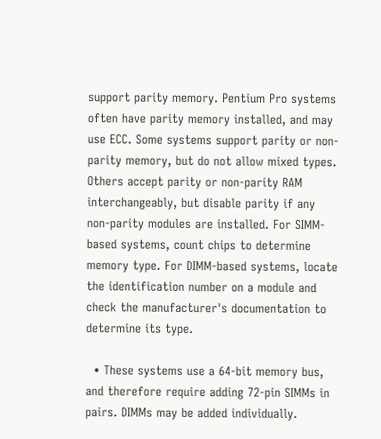support parity memory. Pentium Pro systems often have parity memory installed, and may use ECC. Some systems support parity or non-parity memory, but do not allow mixed types. Others accept parity or non-parity RAM interchangeably, but disable parity if any non-parity modules are installed. For SIMM-based systems, count chips to determine memory type. For DIMM-based systems, locate the identification number on a module and check the manufacturer's documentation to determine its type.

  • These systems use a 64-bit memory bus, and therefore require adding 72-pin SIMMs in pairs. DIMMs may be added individually.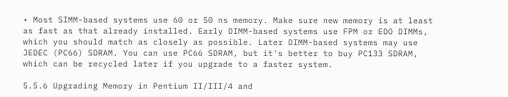• Most SIMM-based systems use 60 or 50 ns memory. Make sure new memory is at least as fast as that already installed. Early DIMM-based systems use FPM or EDO DIMMs, which you should match as closely as possible. Later DIMM-based systems may use JEDEC (PC66) SDRAM. You can use PC66 SDRAM, but it's better to buy PC133 SDRAM, which can be recycled later if you upgrade to a faster system.

5.5.6 Upgrading Memory in Pentium II/III/4 and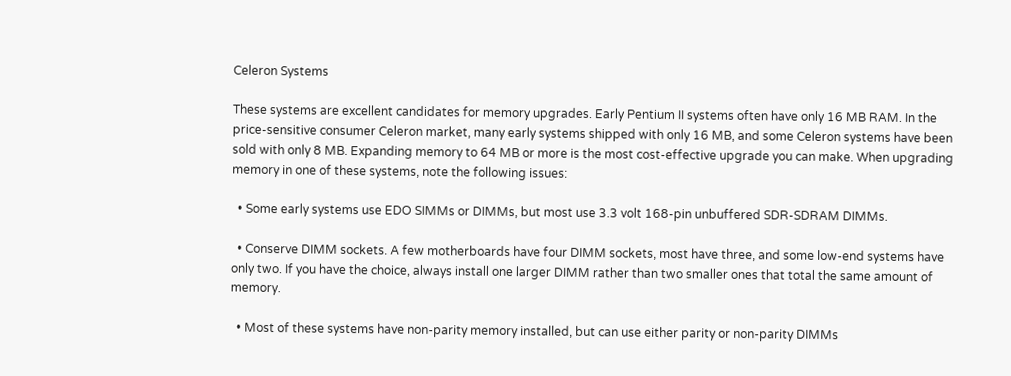Celeron Systems

These systems are excellent candidates for memory upgrades. Early Pentium II systems often have only 16 MB RAM. In the price-sensitive consumer Celeron market, many early systems shipped with only 16 MB, and some Celeron systems have been sold with only 8 MB. Expanding memory to 64 MB or more is the most cost-effective upgrade you can make. When upgrading memory in one of these systems, note the following issues:

  • Some early systems use EDO SIMMs or DIMMs, but most use 3.3 volt 168-pin unbuffered SDR-SDRAM DIMMs.

  • Conserve DIMM sockets. A few motherboards have four DIMM sockets, most have three, and some low-end systems have only two. If you have the choice, always install one larger DIMM rather than two smaller ones that total the same amount of memory.

  • Most of these systems have non-parity memory installed, but can use either parity or non-parity DIMMs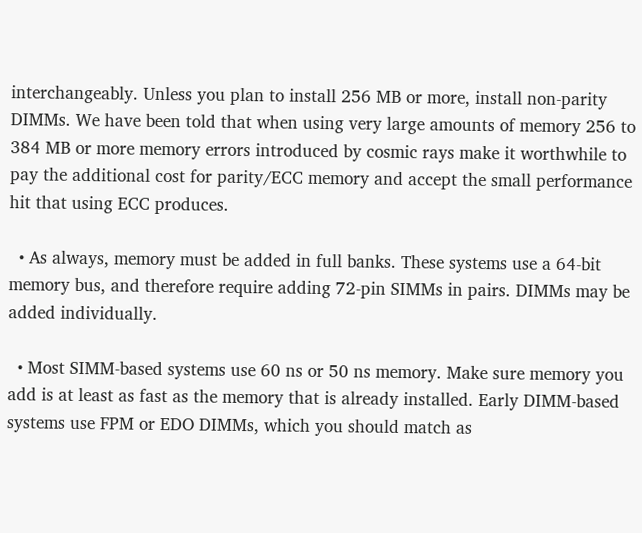interchangeably. Unless you plan to install 256 MB or more, install non-parity DIMMs. We have been told that when using very large amounts of memory 256 to 384 MB or more memory errors introduced by cosmic rays make it worthwhile to pay the additional cost for parity/ECC memory and accept the small performance hit that using ECC produces.

  • As always, memory must be added in full banks. These systems use a 64-bit memory bus, and therefore require adding 72-pin SIMMs in pairs. DIMMs may be added individually.

  • Most SIMM-based systems use 60 ns or 50 ns memory. Make sure memory you add is at least as fast as the memory that is already installed. Early DIMM-based systems use FPM or EDO DIMMs, which you should match as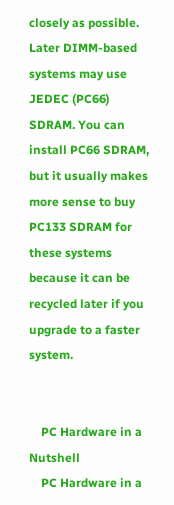closely as possible. Later DIMM-based systems may use JEDEC (PC66) SDRAM. You can install PC66 SDRAM, but it usually makes more sense to buy PC133 SDRAM for these systems because it can be recycled later if you upgrade to a faster system.


    PC Hardware in a Nutshell
    PC Hardware in a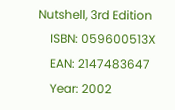Nutshell, 3rd Edition
    ISBN: 059600513X
    EAN: 2147483647
    Year: 2002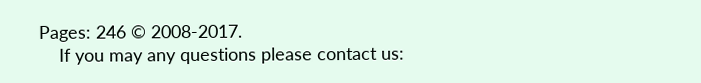Pages: 246 © 2008-2017.
    If you may any questions please contact us: